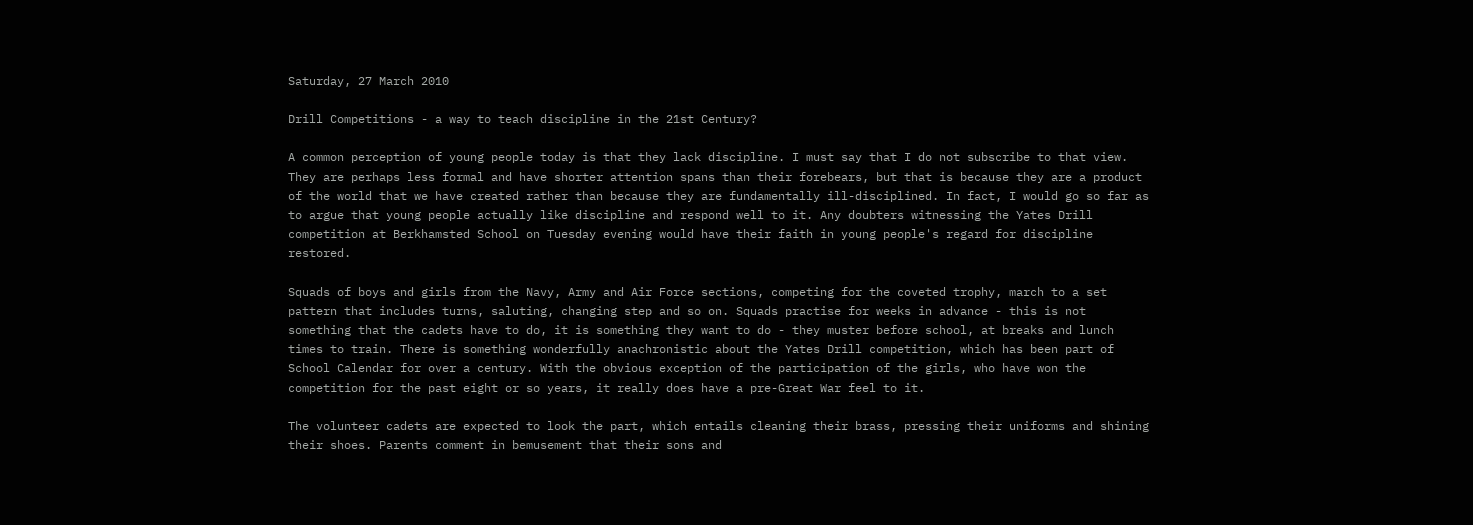Saturday, 27 March 2010

Drill Competitions - a way to teach discipline in the 21st Century?

A common perception of young people today is that they lack discipline. I must say that I do not subscribe to that view. They are perhaps less formal and have shorter attention spans than their forebears, but that is because they are a product of the world that we have created rather than because they are fundamentally ill-disciplined. In fact, I would go so far as to argue that young people actually like discipline and respond well to it. Any doubters witnessing the Yates Drill competition at Berkhamsted School on Tuesday evening would have their faith in young people's regard for discipline restored.

Squads of boys and girls from the Navy, Army and Air Force sections, competing for the coveted trophy, march to a set pattern that includes turns, saluting, changing step and so on. Squads practise for weeks in advance - this is not something that the cadets have to do, it is something they want to do - they muster before school, at breaks and lunch times to train. There is something wonderfully anachronistic about the Yates Drill competition, which has been part of School Calendar for over a century. With the obvious exception of the participation of the girls, who have won the competition for the past eight or so years, it really does have a pre-Great War feel to it.

The volunteer cadets are expected to look the part, which entails cleaning their brass, pressing their uniforms and shining their shoes. Parents comment in bemusement that their sons and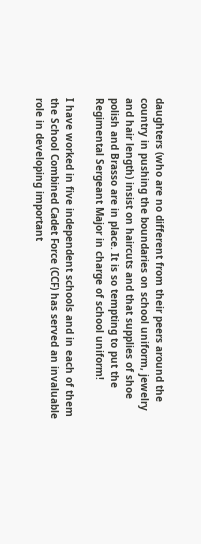daughters (who are no different from their peers around the country in pushing the boundaries on school uniform, jewelry and hair length) insist on haircuts and that supplies of shoe polish and Brasso are in place. It is so tempting to put the Regimental Sergeant Major in charge of school uniform!

I have worked in five independent schools and in each of them the School Combined Cadet Force (CCF) has served an invaluable role in developing important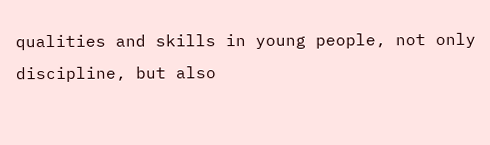qualities and skills in young people, not only discipline, but also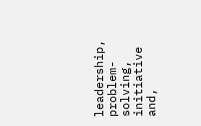leadership, problem-solving, initiative and,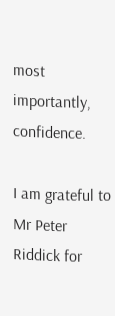most importantly, confidence.

I am grateful to Mr Peter Riddick for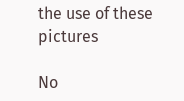the use of these pictures

No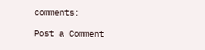comments:

Post a Comment